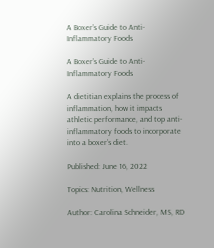A Boxer’s Guide to Anti-Inflammatory Foods

A Boxer’s Guide to Anti-Inflammatory Foods

A dietitian explains the process of inflammation, how it impacts athletic performance, and top anti-inflammatory foods to incorporate into a boxer’s diet.

Published: June 16, 2022

Topics: Nutrition, Wellness

Author: Carolina Schneider, MS, RD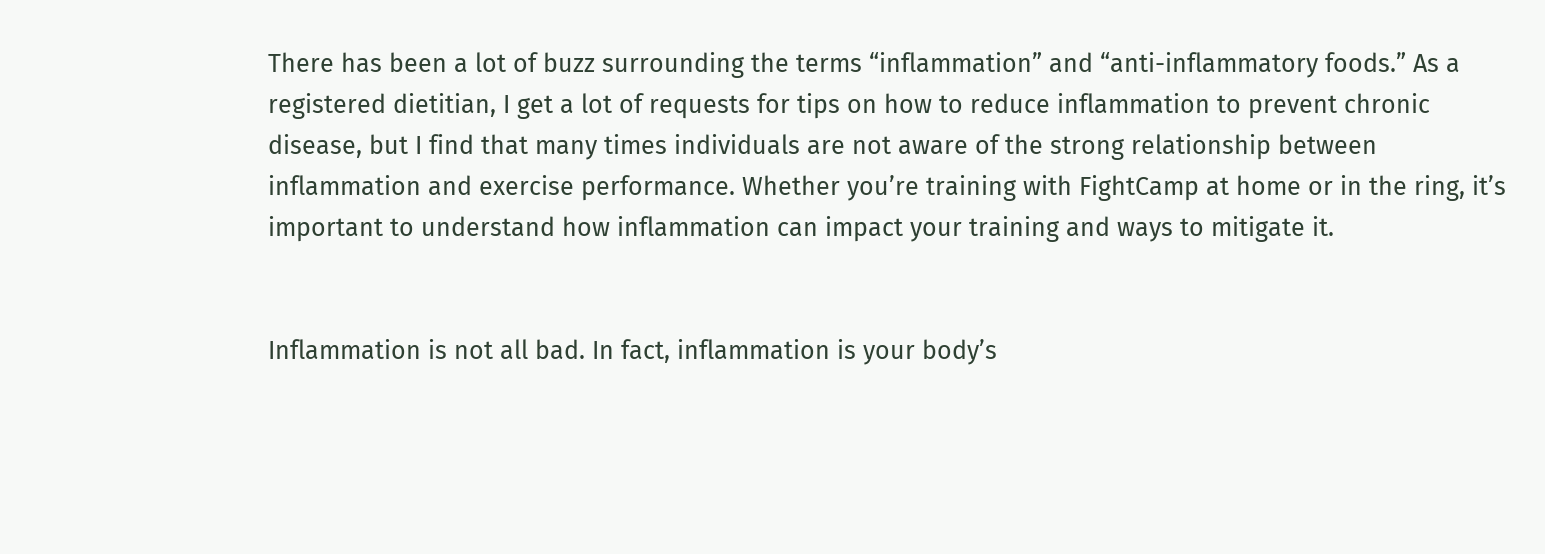There has been a lot of buzz surrounding the terms “inflammation” and “anti-inflammatory foods.” As a registered dietitian, I get a lot of requests for tips on how to reduce inflammation to prevent chronic disease, but I find that many times individuals are not aware of the strong relationship between inflammation and exercise performance. Whether you’re training with FightCamp at home or in the ring, it’s important to understand how inflammation can impact your training and ways to mitigate it.


Inflammation is not all bad. In fact, inflammation is your body’s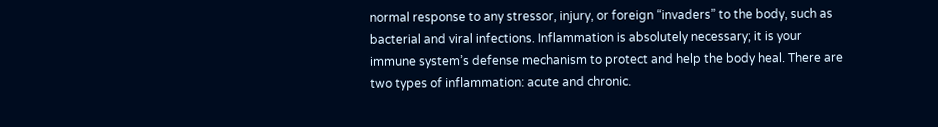normal response to any stressor, injury, or foreign “invaders” to the body, such as bacterial and viral infections. Inflammation is absolutely necessary; it is your immune system’s defense mechanism to protect and help the body heal. There are two types of inflammation: acute and chronic.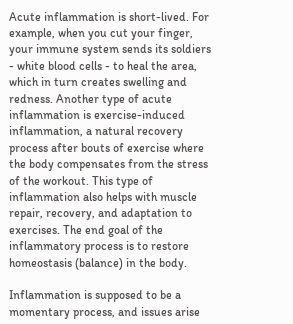Acute inflammation is short-lived. For example, when you cut your finger, your immune system sends its soldiers - white blood cells - to heal the area, which in turn creates swelling and redness. Another type of acute inflammation is exercise-induced inflammation, a natural recovery process after bouts of exercise where the body compensates from the stress of the workout. This type of inflammation also helps with muscle repair, recovery, and adaptation to exercises. The end goal of the inflammatory process is to restore homeostasis (balance) in the body.

Inflammation is supposed to be a momentary process, and issues arise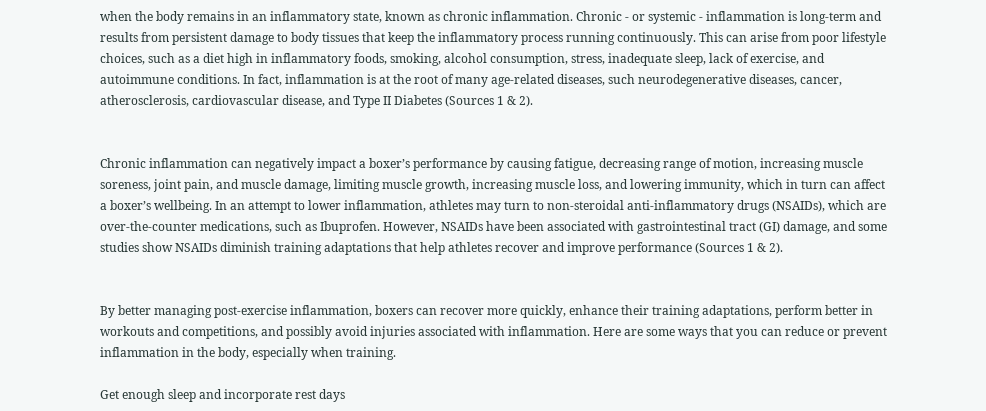when the body remains in an inflammatory state, known as chronic inflammation. Chronic - or systemic - inflammation is long-term and results from persistent damage to body tissues that keep the inflammatory process running continuously. This can arise from poor lifestyle choices, such as a diet high in inflammatory foods, smoking, alcohol consumption, stress, inadequate sleep, lack of exercise, and autoimmune conditions. In fact, inflammation is at the root of many age-related diseases, such neurodegenerative diseases, cancer, atherosclerosis, cardiovascular disease, and Type II Diabetes (Sources 1 & 2).


Chronic inflammation can negatively impact a boxer’s performance by causing fatigue, decreasing range of motion, increasing muscle soreness, joint pain, and muscle damage, limiting muscle growth, increasing muscle loss, and lowering immunity, which in turn can affect a boxer’s wellbeing. In an attempt to lower inflammation, athletes may turn to non-steroidal anti-inflammatory drugs (NSAIDs), which are over-the-counter medications, such as Ibuprofen. However, NSAIDs have been associated with gastrointestinal tract (GI) damage, and some studies show NSAIDs diminish training adaptations that help athletes recover and improve performance (Sources 1 & 2).


By better managing post-exercise inflammation, boxers can recover more quickly, enhance their training adaptations, perform better in workouts and competitions, and possibly avoid injuries associated with inflammation. Here are some ways that you can reduce or prevent inflammation in the body, especially when training.

Get enough sleep and incorporate rest days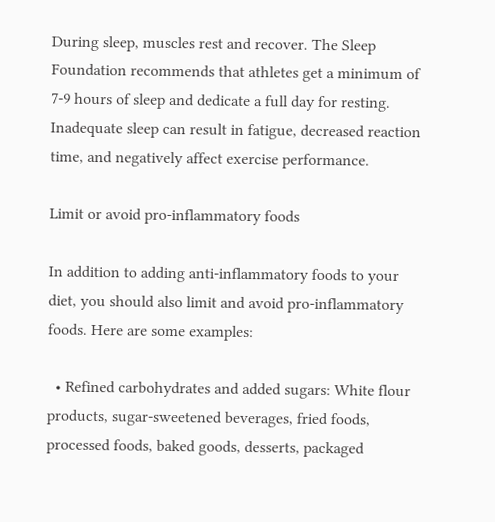During sleep, muscles rest and recover. The Sleep Foundation recommends that athletes get a minimum of 7-9 hours of sleep and dedicate a full day for resting. Inadequate sleep can result in fatigue, decreased reaction time, and negatively affect exercise performance.

Limit or avoid pro-inflammatory foods

In addition to adding anti-inflammatory foods to your diet, you should also limit and avoid pro-inflammatory foods. Here are some examples:

  • Refined carbohydrates and added sugars: White flour products, sugar-sweetened beverages, fried foods, processed foods, baked goods, desserts, packaged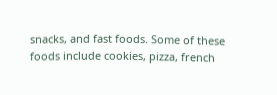snacks, and fast foods. Some of these foods include cookies, pizza, french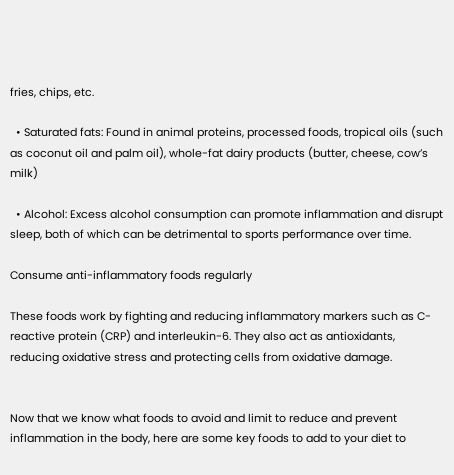fries, chips, etc.

  • Saturated fats: Found in animal proteins, processed foods, tropical oils (such as coconut oil and palm oil), whole-fat dairy products (butter, cheese, cow’s milk)

  • Alcohol: Excess alcohol consumption can promote inflammation and disrupt sleep, both of which can be detrimental to sports performance over time.

Consume anti-inflammatory foods regularly

These foods work by fighting and reducing inflammatory markers such as C-reactive protein (CRP) and interleukin-6. They also act as antioxidants, reducing oxidative stress and protecting cells from oxidative damage.


Now that we know what foods to avoid and limit to reduce and prevent inflammation in the body, here are some key foods to add to your diet to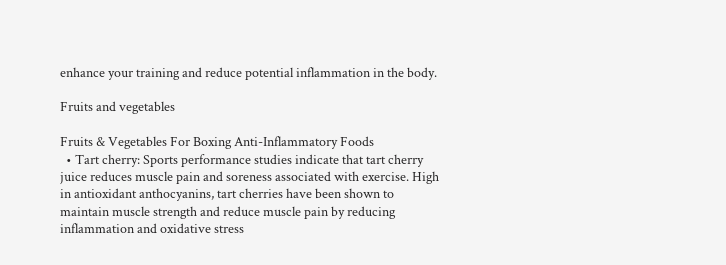enhance your training and reduce potential inflammation in the body.

Fruits and vegetables

Fruits & Vegetables For Boxing Anti-Inflammatory Foods
  • Tart cherry: Sports performance studies indicate that tart cherry juice reduces muscle pain and soreness associated with exercise. High in antioxidant anthocyanins, tart cherries have been shown to maintain muscle strength and reduce muscle pain by reducing inflammation and oxidative stress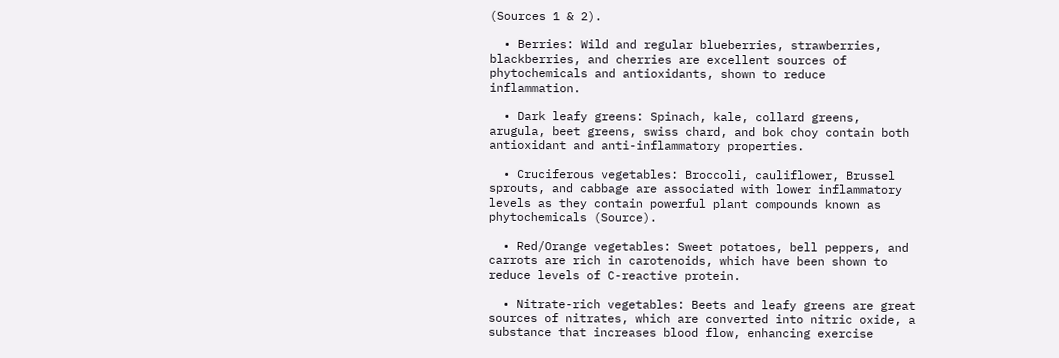(Sources 1 & 2).

  • Berries: Wild and regular blueberries, strawberries, blackberries, and cherries are excellent sources of phytochemicals and antioxidants, shown to reduce inflammation.

  • Dark leafy greens: Spinach, kale, collard greens, arugula, beet greens, swiss chard, and bok choy contain both antioxidant and anti-inflammatory properties.

  • Cruciferous vegetables: Broccoli, cauliflower, Brussel sprouts, and cabbage are associated with lower inflammatory levels as they contain powerful plant compounds known as phytochemicals (Source).

  • Red/Orange vegetables: Sweet potatoes, bell peppers, and carrots are rich in carotenoids, which have been shown to reduce levels of C-reactive protein.

  • Nitrate-rich vegetables: Beets and leafy greens are great sources of nitrates, which are converted into nitric oxide, a substance that increases blood flow, enhancing exercise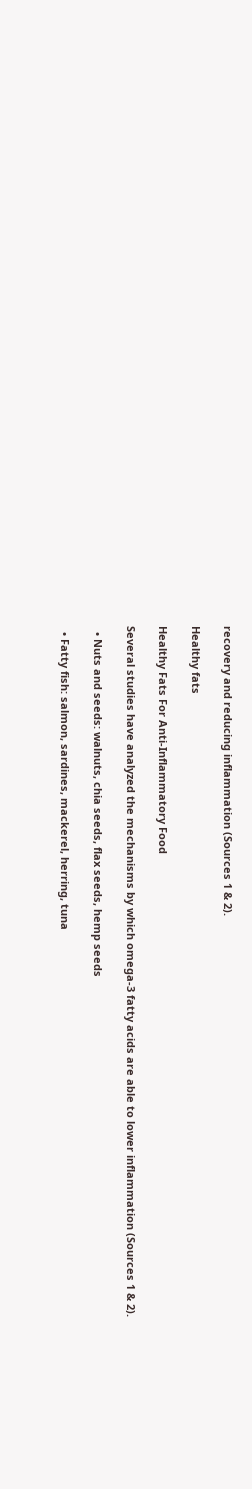recovery and reducing inflammation (Sources 1 & 2).

Healthy fats

Healthy Fats For Anti-Inflammatory Food

Several studies have analyzed the mechanisms by which omega-3 fatty acids are able to lower inflammation (Sources 1 & 2).

  • Nuts and seeds: walnuts, chia seeds, flax seeds, hemp seeds

  • Fatty fish: salmon, sardines, mackerel, herring, tuna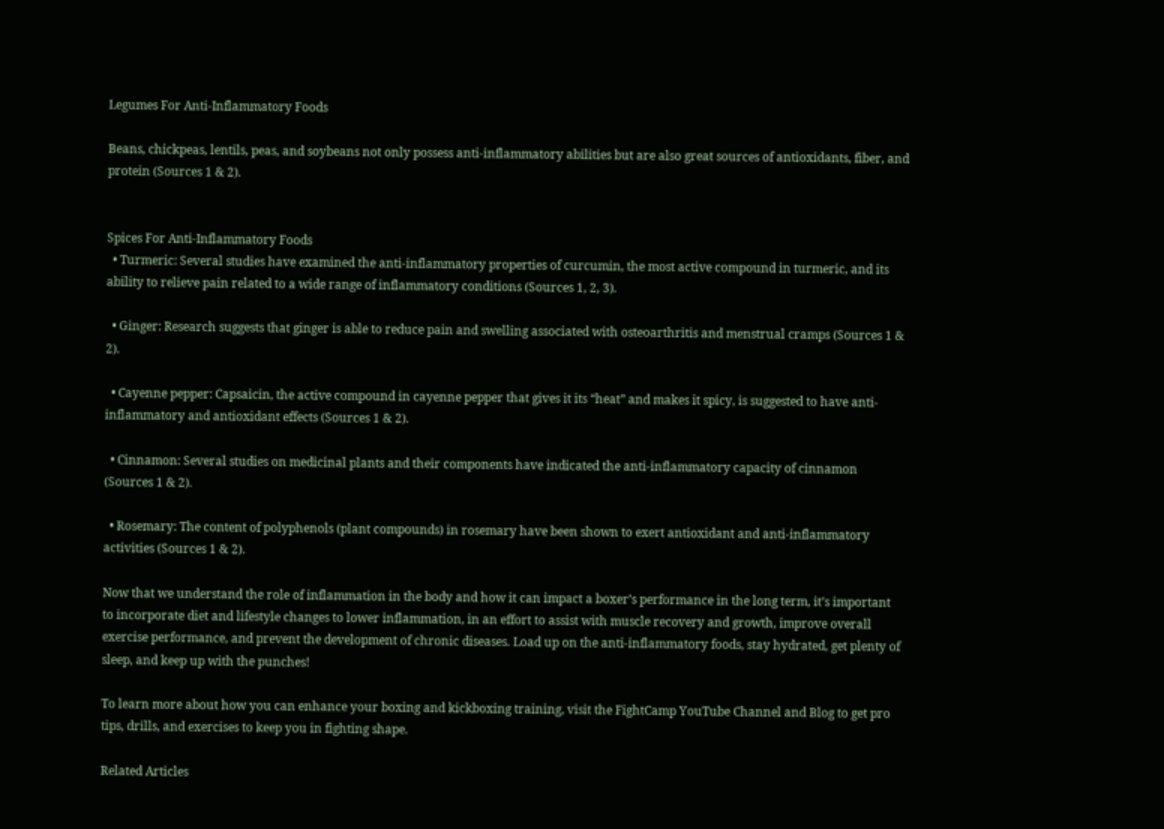Legumes For Anti-Inflammatory Foods

Beans, chickpeas, lentils, peas, and soybeans not only possess anti-inflammatory abilities but are also great sources of antioxidants, fiber, and protein (Sources 1 & 2).


Spices For Anti-Inflammatory Foods
  • Turmeric: Several studies have examined the anti-inflammatory properties of curcumin, the most active compound in turmeric, and its ability to relieve pain related to a wide range of inflammatory conditions (Sources 1, 2, 3).

  • Ginger: Research suggests that ginger is able to reduce pain and swelling associated with osteoarthritis and menstrual cramps (Sources 1 & 2).

  • Cayenne pepper: Capsaicin, the active compound in cayenne pepper that gives it its “heat” and makes it spicy, is suggested to have anti-inflammatory and antioxidant effects (Sources 1 & 2).

  • Cinnamon: Several studies on medicinal plants and their components have indicated the anti-inflammatory capacity of cinnamon (Sources 1 & 2).

  • Rosemary: The content of polyphenols (plant compounds) in rosemary have been shown to exert antioxidant and anti-inflammatory activities (Sources 1 & 2).

Now that we understand the role of inflammation in the body and how it can impact a boxer’s performance in the long term, it’s important to incorporate diet and lifestyle changes to lower inflammation, in an effort to assist with muscle recovery and growth, improve overall exercise performance, and prevent the development of chronic diseases. Load up on the anti-inflammatory foods, stay hydrated, get plenty of sleep, and keep up with the punches!

To learn more about how you can enhance your boxing and kickboxing training, visit the FightCamp YouTube Channel and Blog to get pro tips, drills, and exercises to keep you in fighting shape.

Related Articles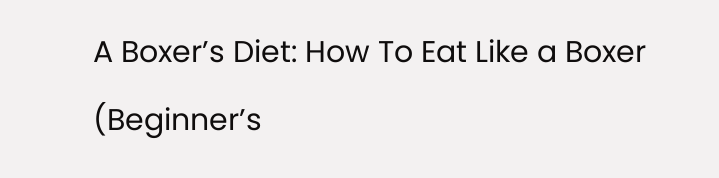A Boxer’s Diet: How To Eat Like a Boxer (Beginner’s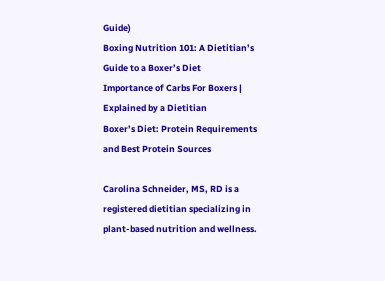Guide)
Boxing Nutrition 101: A Dietitian’s Guide to a Boxer’s Diet
Importance of Carbs For Boxers | Explained by a Dietitian
Boxer’s Diet: Protein Requirements and Best Protein Sources

Carolina Schneider, MS, RD is a registered dietitian specializing in plant-based nutrition and wellness.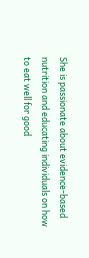She is passionate about evidence-based nutrition and educating individuals on how to eat well for good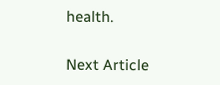health.

Next Article